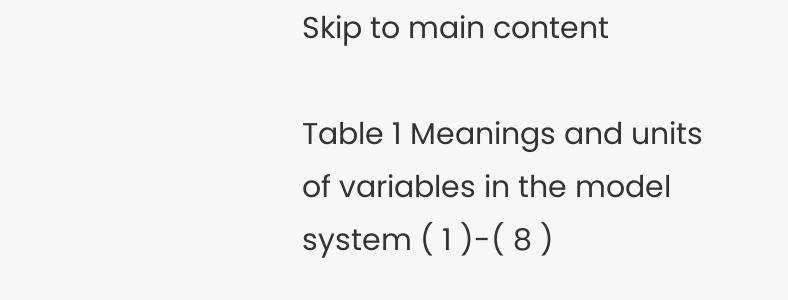Skip to main content

Table 1 Meanings and units of variables in the model system ( 1 )-( 8 )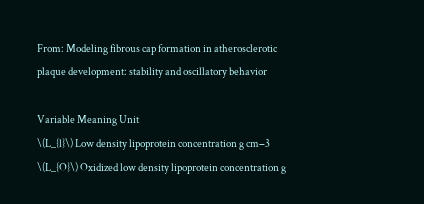From: Modeling fibrous cap formation in atherosclerotic plaque development: stability and oscillatory behavior

Variable Meaning Unit
\(L_{l}\) Low density lipoprotein concentration g cm−3
\(L_{O}\) Oxidized low density lipoprotein concentration g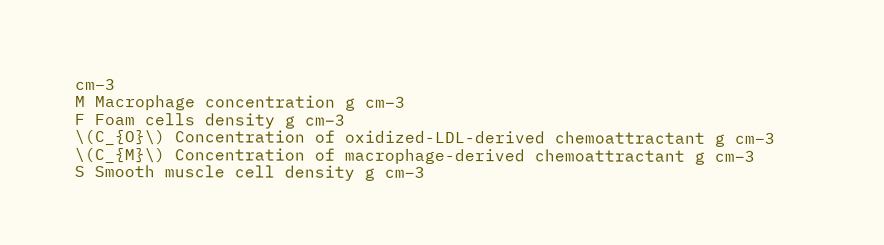cm−3
M Macrophage concentration g cm−3
F Foam cells density g cm−3
\(C_{O}\) Concentration of oxidized-LDL-derived chemoattractant g cm−3
\(C_{M}\) Concentration of macrophage-derived chemoattractant g cm−3
S Smooth muscle cell density g cm−3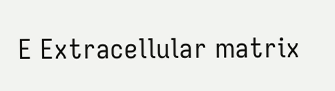E Extracellular matrix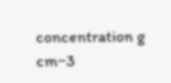concentration g cm−3